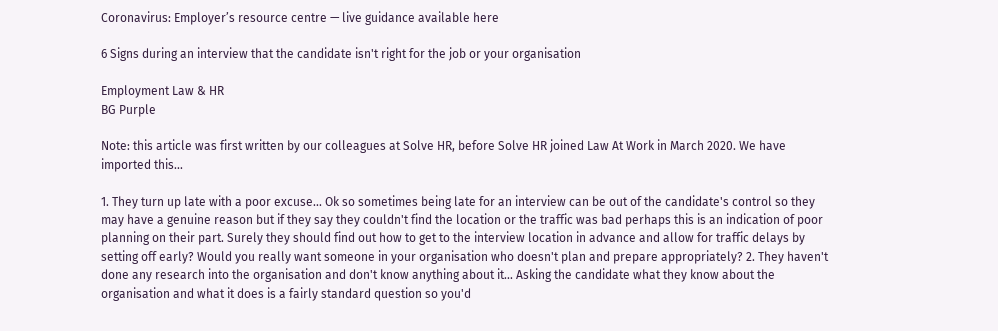Coronavirus: Employer’s resource centre — live guidance available here

6 Signs during an interview that the candidate isn't right for the job or your organisation

Employment Law & HR
BG Purple

Note: this article was first written by our colleagues at Solve HR, before Solve HR joined Law At Work in March 2020. We have imported this...

1. They turn up late with a poor excuse... Ok so sometimes being late for an interview can be out of the candidate's control so they may have a genuine reason but if they say they couldn't find the location or the traffic was bad perhaps this is an indication of poor planning on their part. Surely they should find out how to get to the interview location in advance and allow for traffic delays by setting off early? Would you really want someone in your organisation who doesn't plan and prepare appropriately? 2. They haven't done any research into the organisation and don't know anything about it... Asking the candidate what they know about the organisation and what it does is a fairly standard question so you'd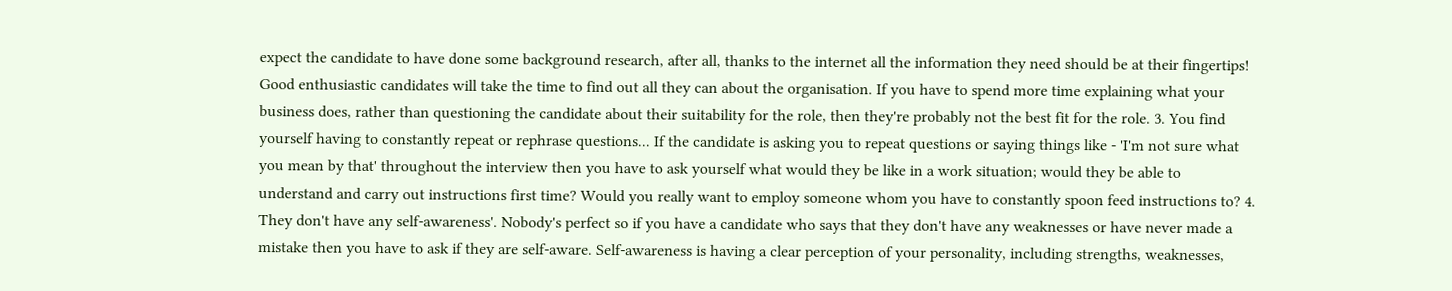expect the candidate to have done some background research, after all, thanks to the internet all the information they need should be at their fingertips! Good enthusiastic candidates will take the time to find out all they can about the organisation. If you have to spend more time explaining what your business does, rather than questioning the candidate about their suitability for the role, then they're probably not the best fit for the role. 3. You find yourself having to constantly repeat or rephrase questions... If the candidate is asking you to repeat questions or saying things like - 'I'm not sure what you mean by that' throughout the interview then you have to ask yourself what would they be like in a work situation; would they be able to understand and carry out instructions first time? Would you really want to employ someone whom you have to constantly spoon feed instructions to? 4. They don't have any self-awareness'. Nobody's perfect so if you have a candidate who says that they don't have any weaknesses or have never made a mistake then you have to ask if they are self-aware. Self-awareness is having a clear perception of your personality, including strengths, weaknesses,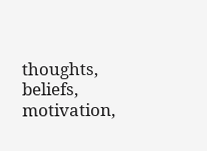thoughts, beliefs, motivation,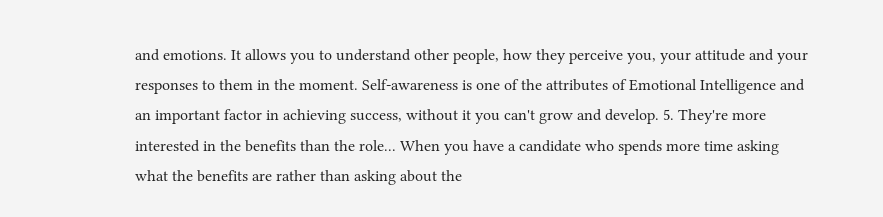and emotions. It allows you to understand other people, how they perceive you, your attitude and your responses to them in the moment. Self-awareness is one of the attributes of Emotional Intelligence and an important factor in achieving success, without it you can't grow and develop. 5. They're more interested in the benefits than the role... When you have a candidate who spends more time asking what the benefits are rather than asking about the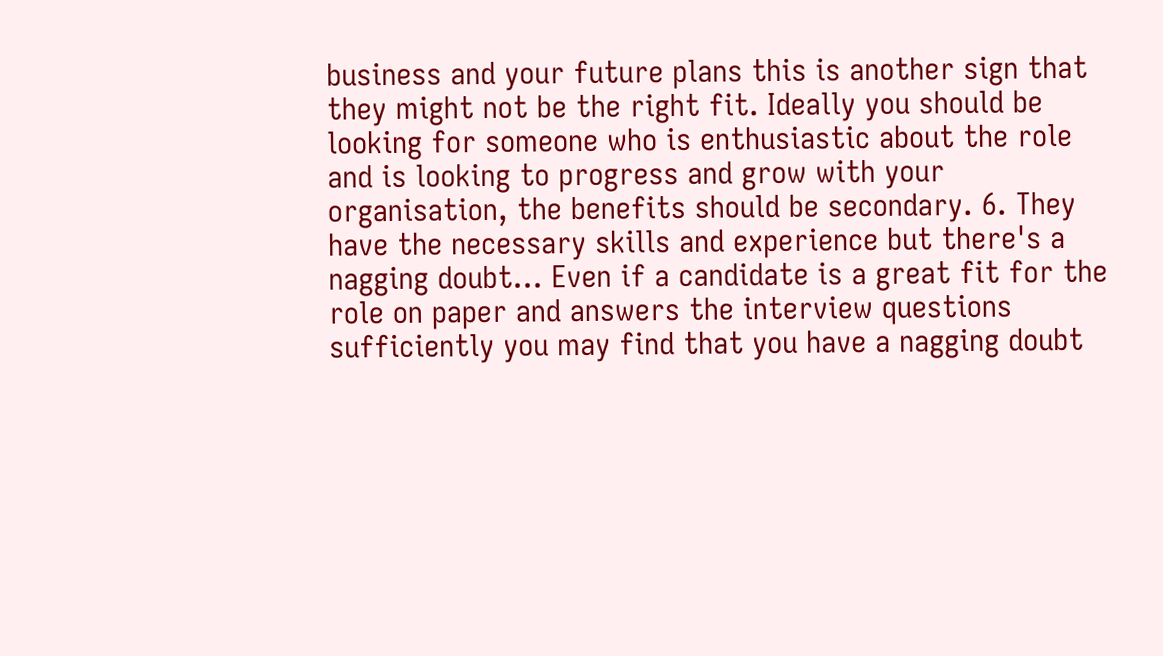business and your future plans this is another sign that they might not be the right fit. Ideally you should be looking for someone who is enthusiastic about the role and is looking to progress and grow with your organisation, the benefits should be secondary. 6. They have the necessary skills and experience but there's a nagging doubt... Even if a candidate is a great fit for the role on paper and answers the interview questions sufficiently you may find that you have a nagging doubt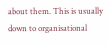about them. This is usually down to organisational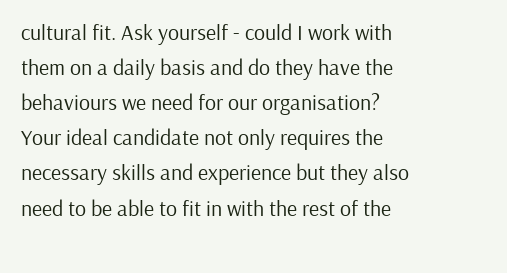cultural fit. Ask yourself - could I work with them on a daily basis and do they have the behaviours we need for our organisation? Your ideal candidate not only requires the necessary skills and experience but they also need to be able to fit in with the rest of the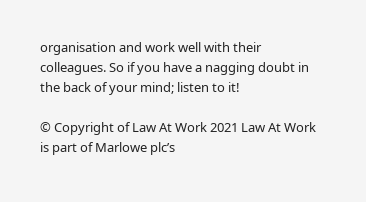organisation and work well with their colleagues. So if you have a nagging doubt in the back of your mind; listen to it!

© Copyright of Law At Work 2021 Law At Work is part of Marlowe plc’s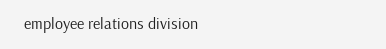employee relations division